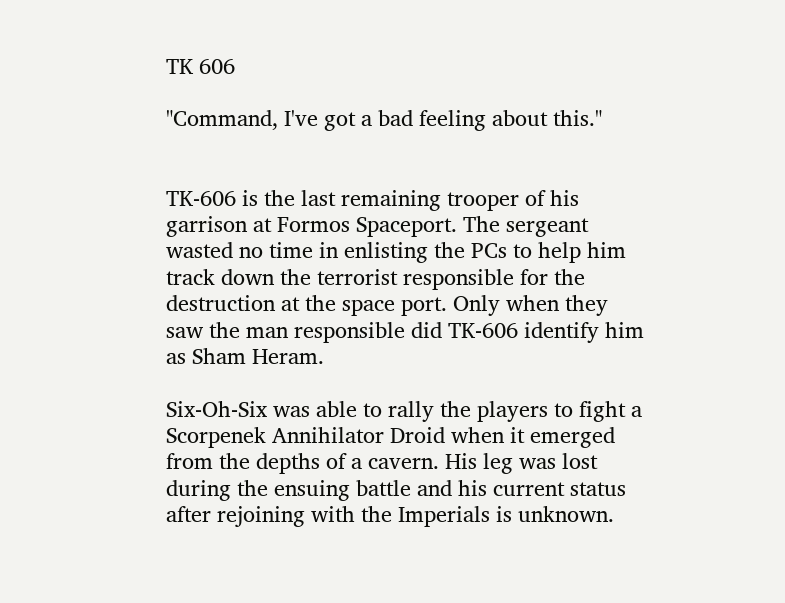TK 606

"Command, I've got a bad feeling about this."


TK-606 is the last remaining trooper of his garrison at Formos Spaceport. The sergeant wasted no time in enlisting the PCs to help him track down the terrorist responsible for the destruction at the space port. Only when they saw the man responsible did TK-606 identify him as Sham Heram.

Six-Oh-Six was able to rally the players to fight a Scorpenek Annihilator Droid when it emerged from the depths of a cavern. His leg was lost during the ensuing battle and his current status after rejoining with the Imperials is unknown.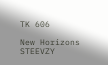TK 606

New Horizons STEEVZY